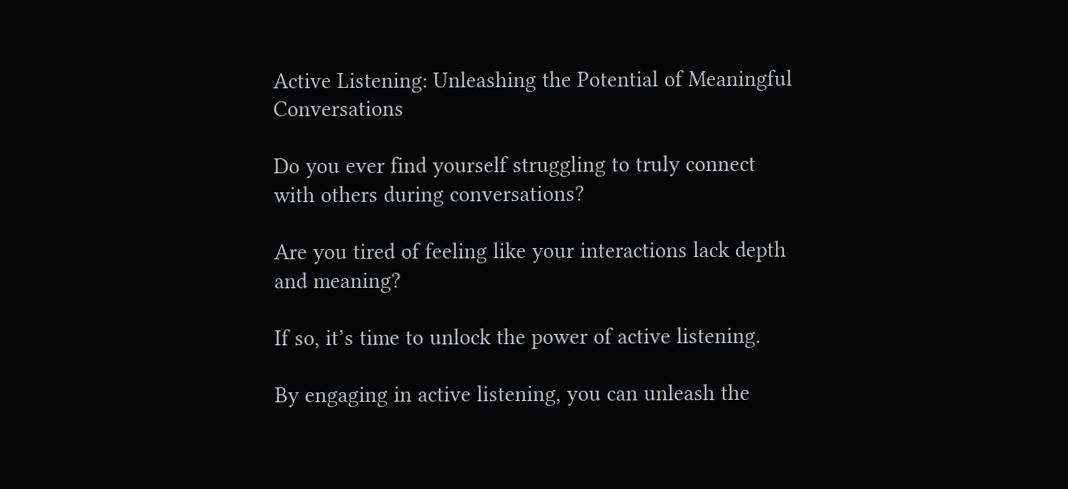Active Listening: Unleashing the Potential of Meaningful Conversations

Do you ever find yourself struggling to truly connect with others during conversations?

Are you tired of feeling like your interactions lack depth and meaning?

If so, it’s time to unlock the power of active listening.

By engaging in active listening, you can unleash the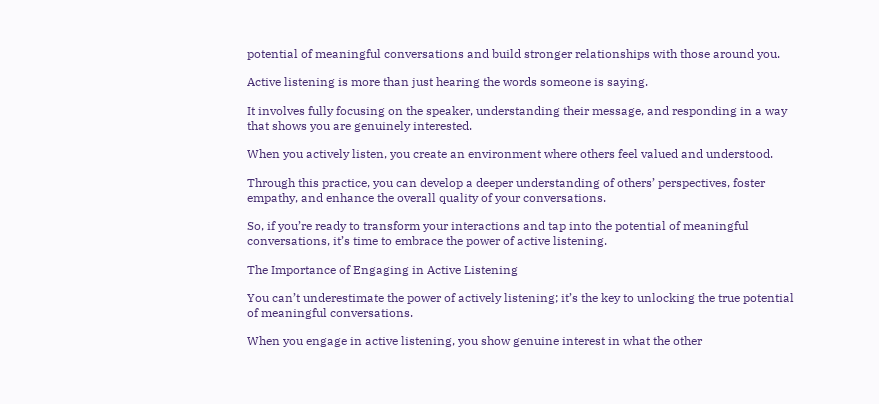potential of meaningful conversations and build stronger relationships with those around you.

Active listening is more than just hearing the words someone is saying.

It involves fully focusing on the speaker, understanding their message, and responding in a way that shows you are genuinely interested.

When you actively listen, you create an environment where others feel valued and understood.

Through this practice, you can develop a deeper understanding of others’ perspectives, foster empathy, and enhance the overall quality of your conversations.

So, if you’re ready to transform your interactions and tap into the potential of meaningful conversations, it’s time to embrace the power of active listening.

The Importance of Engaging in Active Listening

You can’t underestimate the power of actively listening; it’s the key to unlocking the true potential of meaningful conversations.

When you engage in active listening, you show genuine interest in what the other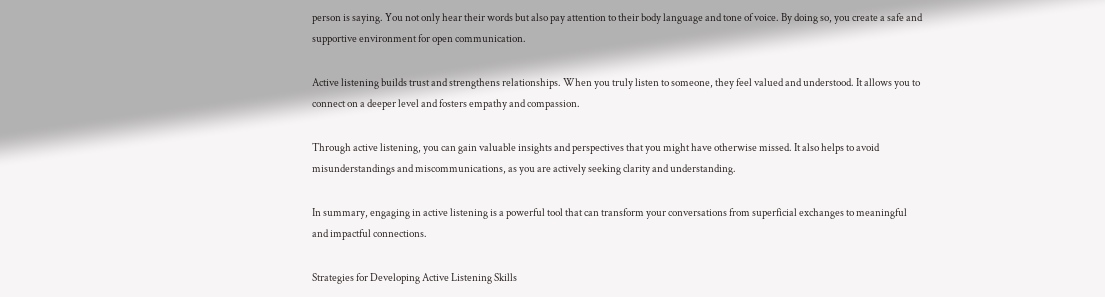person is saying. You not only hear their words but also pay attention to their body language and tone of voice. By doing so, you create a safe and supportive environment for open communication.

Active listening builds trust and strengthens relationships. When you truly listen to someone, they feel valued and understood. It allows you to connect on a deeper level and fosters empathy and compassion.

Through active listening, you can gain valuable insights and perspectives that you might have otherwise missed. It also helps to avoid misunderstandings and miscommunications, as you are actively seeking clarity and understanding.

In summary, engaging in active listening is a powerful tool that can transform your conversations from superficial exchanges to meaningful and impactful connections.

Strategies for Developing Active Listening Skills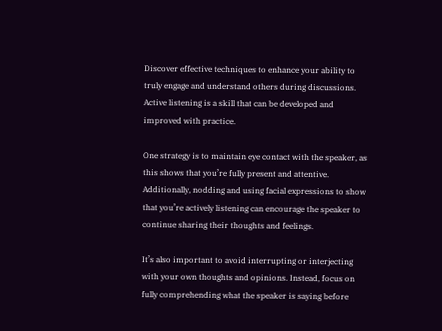Discover effective techniques to enhance your ability to truly engage and understand others during discussions. Active listening is a skill that can be developed and improved with practice.

One strategy is to maintain eye contact with the speaker, as this shows that you’re fully present and attentive. Additionally, nodding and using facial expressions to show that you’re actively listening can encourage the speaker to continue sharing their thoughts and feelings.

It’s also important to avoid interrupting or interjecting with your own thoughts and opinions. Instead, focus on fully comprehending what the speaker is saying before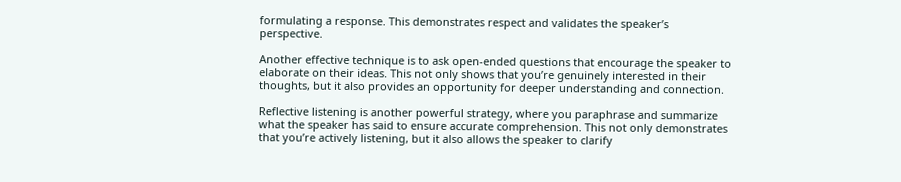formulating a response. This demonstrates respect and validates the speaker’s perspective.

Another effective technique is to ask open-ended questions that encourage the speaker to elaborate on their ideas. This not only shows that you’re genuinely interested in their thoughts, but it also provides an opportunity for deeper understanding and connection.

Reflective listening is another powerful strategy, where you paraphrase and summarize what the speaker has said to ensure accurate comprehension. This not only demonstrates that you’re actively listening, but it also allows the speaker to clarify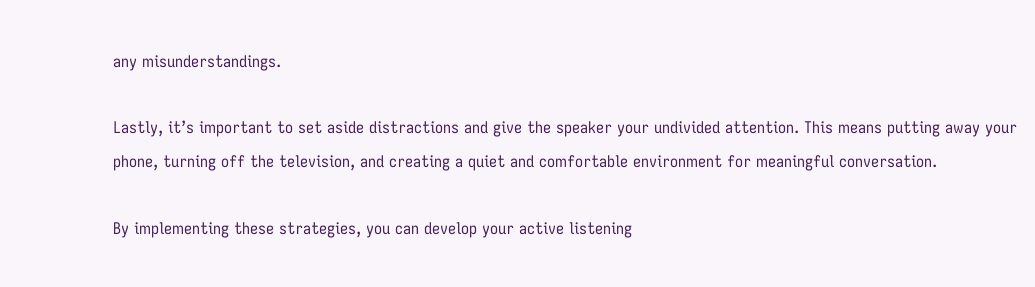any misunderstandings.

Lastly, it’s important to set aside distractions and give the speaker your undivided attention. This means putting away your phone, turning off the television, and creating a quiet and comfortable environment for meaningful conversation.

By implementing these strategies, you can develop your active listening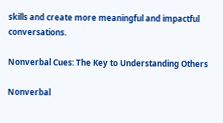skills and create more meaningful and impactful conversations.

Nonverbal Cues: The Key to Understanding Others

Nonverbal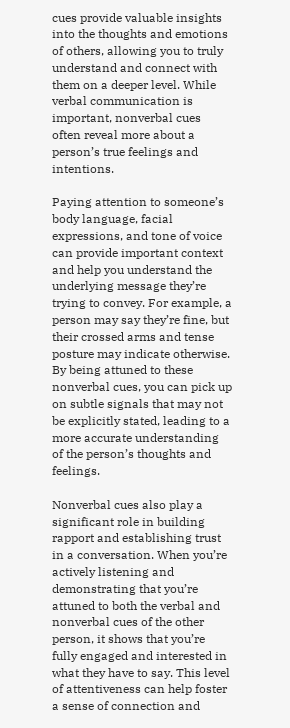cues provide valuable insights into the thoughts and emotions of others, allowing you to truly understand and connect with them on a deeper level. While verbal communication is important, nonverbal cues often reveal more about a person’s true feelings and intentions.

Paying attention to someone’s body language, facial expressions, and tone of voice can provide important context and help you understand the underlying message they’re trying to convey. For example, a person may say they’re fine, but their crossed arms and tense posture may indicate otherwise. By being attuned to these nonverbal cues, you can pick up on subtle signals that may not be explicitly stated, leading to a more accurate understanding of the person’s thoughts and feelings.

Nonverbal cues also play a significant role in building rapport and establishing trust in a conversation. When you’re actively listening and demonstrating that you’re attuned to both the verbal and nonverbal cues of the other person, it shows that you’re fully engaged and interested in what they have to say. This level of attentiveness can help foster a sense of connection and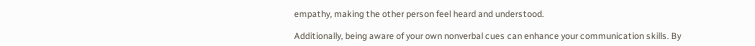empathy, making the other person feel heard and understood.

Additionally, being aware of your own nonverbal cues can enhance your communication skills. By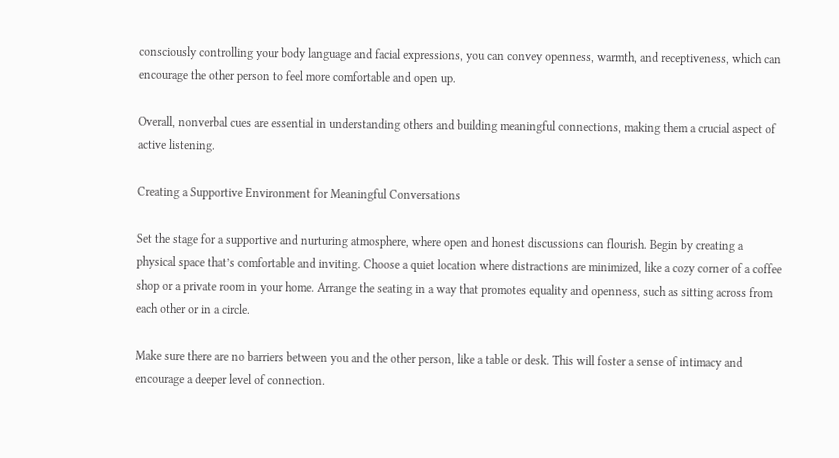consciously controlling your body language and facial expressions, you can convey openness, warmth, and receptiveness, which can encourage the other person to feel more comfortable and open up.

Overall, nonverbal cues are essential in understanding others and building meaningful connections, making them a crucial aspect of active listening.

Creating a Supportive Environment for Meaningful Conversations

Set the stage for a supportive and nurturing atmosphere, where open and honest discussions can flourish. Begin by creating a physical space that’s comfortable and inviting. Choose a quiet location where distractions are minimized, like a cozy corner of a coffee shop or a private room in your home. Arrange the seating in a way that promotes equality and openness, such as sitting across from each other or in a circle.

Make sure there are no barriers between you and the other person, like a table or desk. This will foster a sense of intimacy and encourage a deeper level of connection.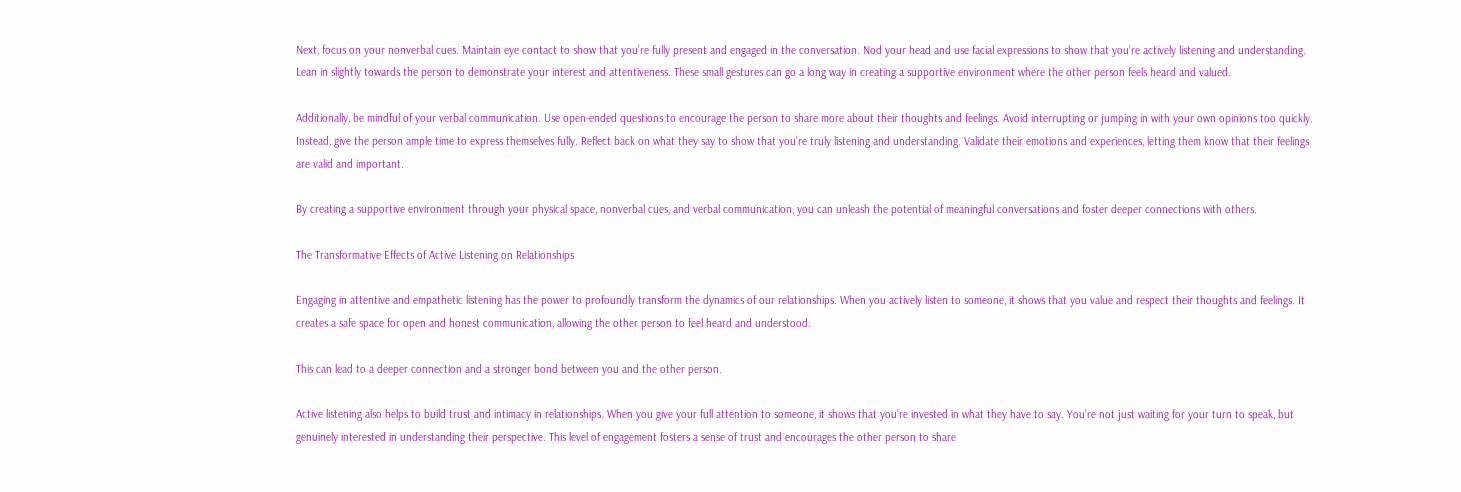Next, focus on your nonverbal cues. Maintain eye contact to show that you’re fully present and engaged in the conversation. Nod your head and use facial expressions to show that you’re actively listening and understanding. Lean in slightly towards the person to demonstrate your interest and attentiveness. These small gestures can go a long way in creating a supportive environment where the other person feels heard and valued.

Additionally, be mindful of your verbal communication. Use open-ended questions to encourage the person to share more about their thoughts and feelings. Avoid interrupting or jumping in with your own opinions too quickly. Instead, give the person ample time to express themselves fully. Reflect back on what they say to show that you’re truly listening and understanding. Validate their emotions and experiences, letting them know that their feelings are valid and important.

By creating a supportive environment through your physical space, nonverbal cues, and verbal communication, you can unleash the potential of meaningful conversations and foster deeper connections with others.

The Transformative Effects of Active Listening on Relationships

Engaging in attentive and empathetic listening has the power to profoundly transform the dynamics of our relationships. When you actively listen to someone, it shows that you value and respect their thoughts and feelings. It creates a safe space for open and honest communication, allowing the other person to feel heard and understood.

This can lead to a deeper connection and a stronger bond between you and the other person.

Active listening also helps to build trust and intimacy in relationships. When you give your full attention to someone, it shows that you’re invested in what they have to say. You’re not just waiting for your turn to speak, but genuinely interested in understanding their perspective. This level of engagement fosters a sense of trust and encourages the other person to share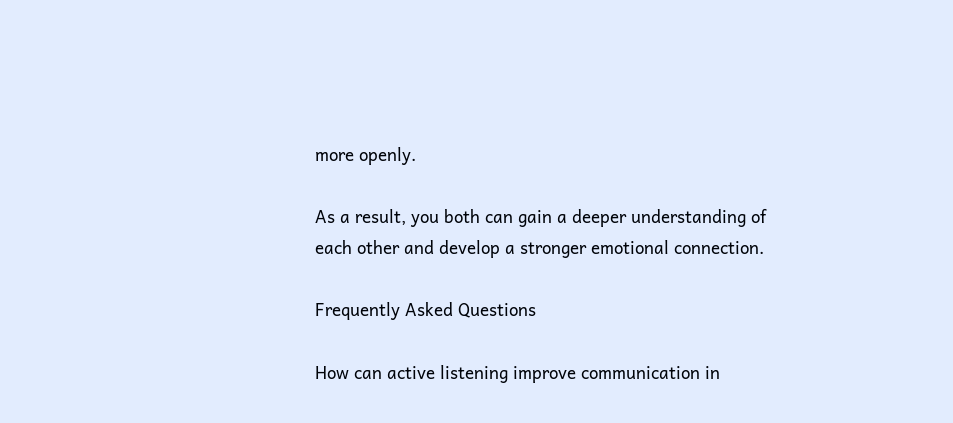more openly.

As a result, you both can gain a deeper understanding of each other and develop a stronger emotional connection.

Frequently Asked Questions

How can active listening improve communication in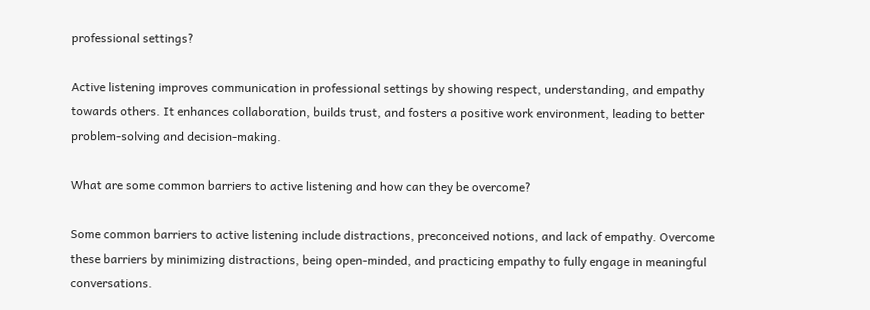professional settings?

Active listening improves communication in professional settings by showing respect, understanding, and empathy towards others. It enhances collaboration, builds trust, and fosters a positive work environment, leading to better problem-solving and decision-making.

What are some common barriers to active listening and how can they be overcome?

Some common barriers to active listening include distractions, preconceived notions, and lack of empathy. Overcome these barriers by minimizing distractions, being open-minded, and practicing empathy to fully engage in meaningful conversations.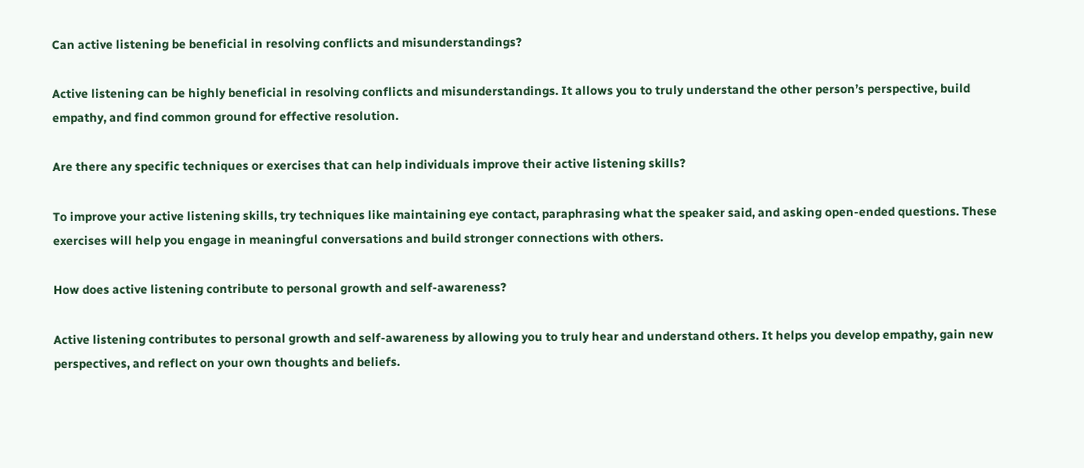Can active listening be beneficial in resolving conflicts and misunderstandings?

Active listening can be highly beneficial in resolving conflicts and misunderstandings. It allows you to truly understand the other person’s perspective, build empathy, and find common ground for effective resolution.

Are there any specific techniques or exercises that can help individuals improve their active listening skills?

To improve your active listening skills, try techniques like maintaining eye contact, paraphrasing what the speaker said, and asking open-ended questions. These exercises will help you engage in meaningful conversations and build stronger connections with others.

How does active listening contribute to personal growth and self-awareness?

Active listening contributes to personal growth and self-awareness by allowing you to truly hear and understand others. It helps you develop empathy, gain new perspectives, and reflect on your own thoughts and beliefs.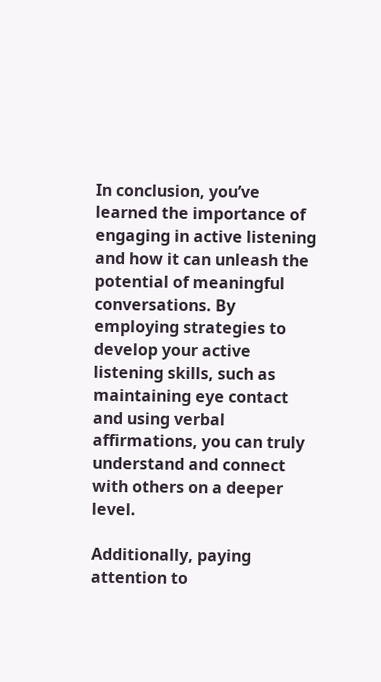In conclusion, you’ve learned the importance of engaging in active listening and how it can unleash the potential of meaningful conversations. By employing strategies to develop your active listening skills, such as maintaining eye contact and using verbal affirmations, you can truly understand and connect with others on a deeper level.

Additionally, paying attention to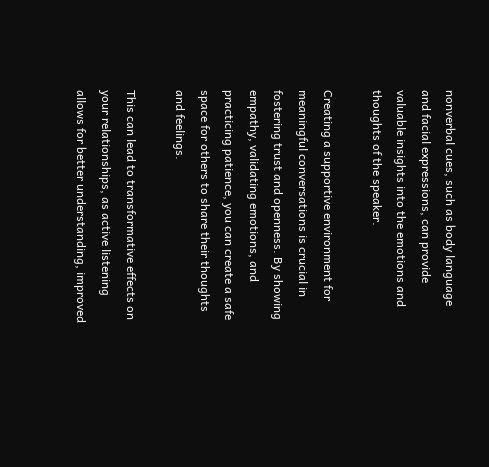nonverbal cues, such as body language and facial expressions, can provide valuable insights into the emotions and thoughts of the speaker.

Creating a supportive environment for meaningful conversations is crucial in fostering trust and openness. By showing empathy, validating emotions, and practicing patience, you can create a safe space for others to share their thoughts and feelings.

This can lead to transformative effects on your relationships, as active listening allows for better understanding, improved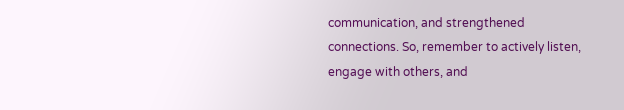communication, and strengthened connections. So, remember to actively listen, engage with others, and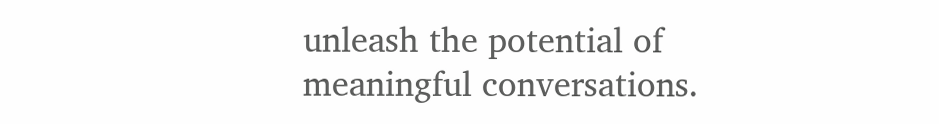unleash the potential of meaningful conversations.